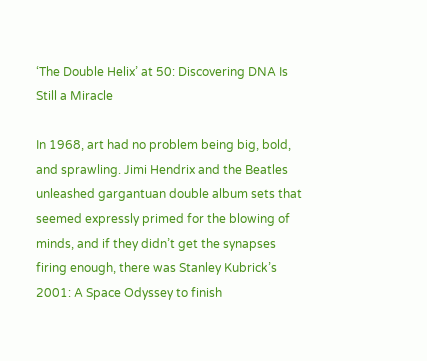‘The Double Helix’ at 50: Discovering DNA Is Still a Miracle

In 1968, art had no problem being big, bold, and sprawling. Jimi Hendrix and the Beatles unleashed gargantuan double album sets that seemed expressly primed for the blowing of minds, and if they didn’t get the synapses firing enough, there was Stanley Kubrick’s 2001: A Space Odyssey to finish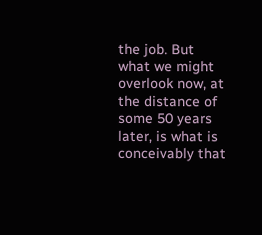the job. But what we might overlook now, at the distance of some 50 years later, is what is conceivably that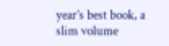year’s best book, a slim volume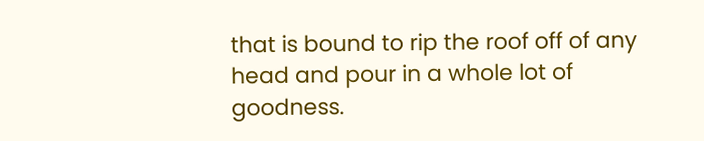that is bound to rip the roof off of any head and pour in a whole lot of goodness.